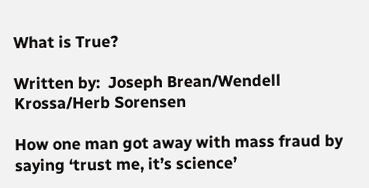What is True?

Written by:  Joseph Brean/Wendell Krossa/Herb Sorensen

How one man got away with mass fraud by saying ‘trust me, it’s science’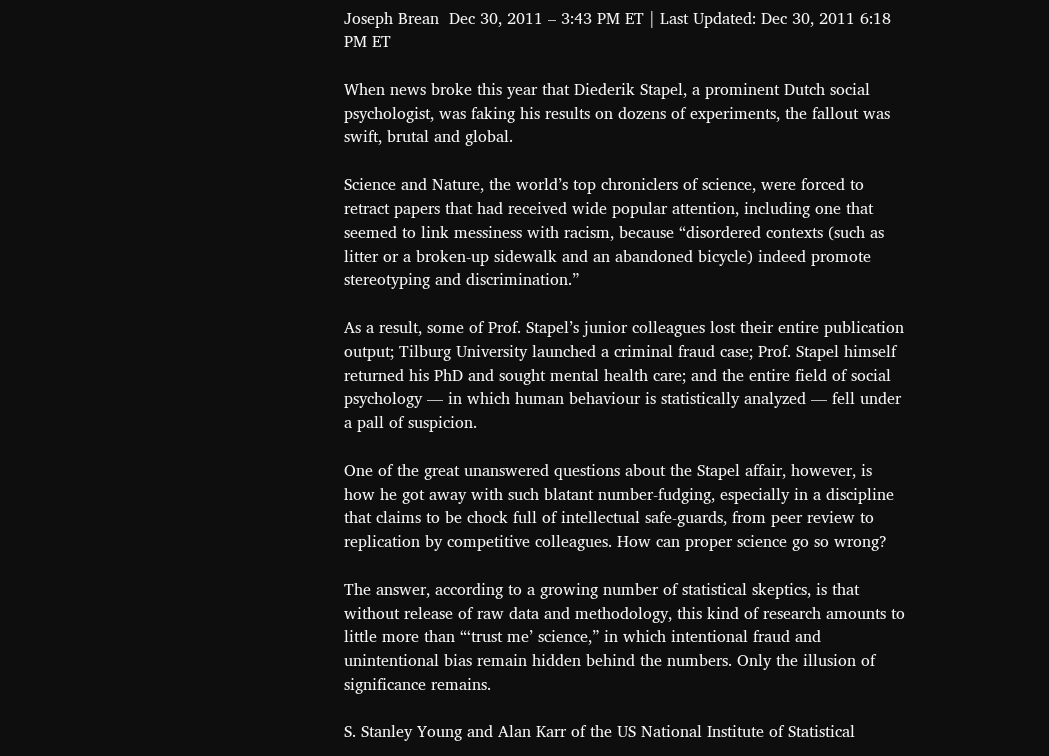Joseph Brean  Dec 30, 2011 – 3:43 PM ET | Last Updated: Dec 30, 2011 6:18 PM ET

When news broke this year that Diederik Stapel, a prominent Dutch social psychologist, was faking his results on dozens of experiments, the fallout was swift, brutal and global.

Science and Nature, the world’s top chroniclers of science, were forced to retract papers that had received wide popular attention, including one that seemed to link messiness with racism, because “disordered contexts (such as litter or a broken-up sidewalk and an abandoned bicycle) indeed promote stereotyping and discrimination.”

As a result, some of Prof. Stapel’s junior colleagues lost their entire publication output; Tilburg University launched a criminal fraud case; Prof. Stapel himself returned his PhD and sought mental health care; and the entire field of social psychology — in which human behaviour is statistically analyzed — fell under a pall of suspicion.

One of the great unanswered questions about the Stapel affair, however, is how he got away with such blatant number-fudging, especially in a discipline that claims to be chock full of intellectual safe-guards, from peer review to replication by competitive colleagues. How can proper science go so wrong?

The answer, according to a growing number of statistical skeptics, is that without release of raw data and methodology, this kind of research amounts to little more than “‘trust me’ science,” in which intentional fraud and unintentional bias remain hidden behind the numbers. Only the illusion of significance remains.

S. Stanley Young and Alan Karr of the US National Institute of Statistical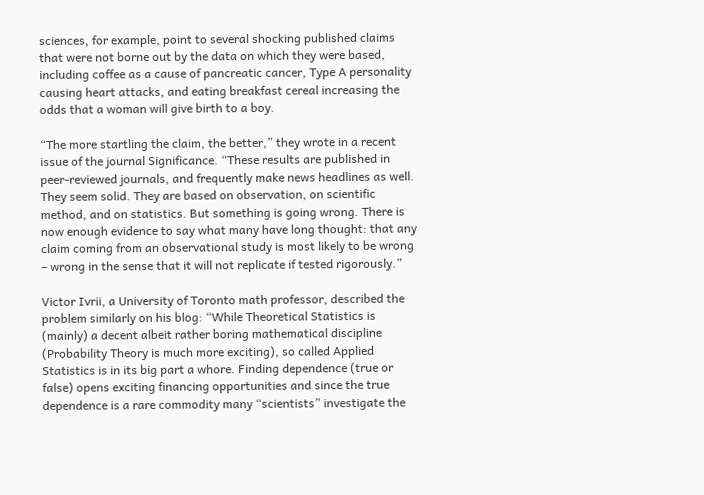sciences, for example, point to several shocking published claims that were not borne out by the data on which they were based, including coffee as a cause of pancreatic cancer, Type A personality causing heart attacks, and eating breakfast cereal increasing the odds that a woman will give birth to a boy.

“The more startling the claim, the better,” they wrote in a recent issue of the journal Significance. “These results are published in peer-reviewed journals, and frequently make news headlines as well. They seem solid. They are based on observation, on scientific method, and on statistics. But something is going wrong. There is now enough evidence to say what many have long thought: that any claim coming from an observational study is most likely to be wrong – wrong in the sense that it will not replicate if tested rigorously.”

Victor Ivrii, a University of Toronto math professor, described the problem similarly on his blog: “While Theoretical Statistics is (mainly) a decent albeit rather boring mathematical discipline (Probability Theory is much more exciting), so called Applied Statistics is in its big part a whore. Finding dependence (true or false) opens exciting financing opportunities and since the true dependence is a rare commodity many “scientists” investigate the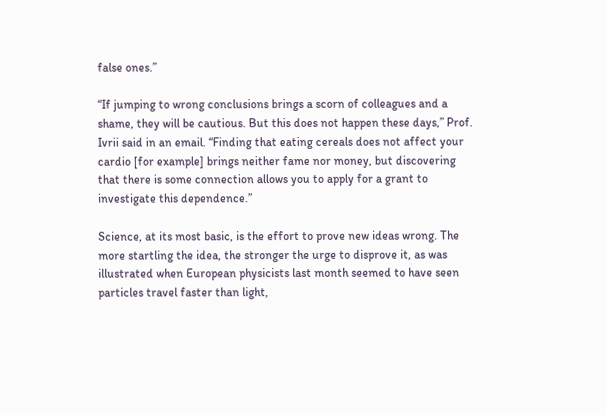false ones.”

“If jumping to wrong conclusions brings a scorn of colleagues and a shame, they will be cautious. But this does not happen these days,” Prof. Ivrii said in an email. “Finding that eating cereals does not affect your cardio [for example] brings neither fame nor money, but discovering that there is some connection allows you to apply for a grant to investigate this dependence.”

Science, at its most basic, is the effort to prove new ideas wrong. The more startling the idea, the stronger the urge to disprove it, as was illustrated when European physicists last month seemed to have seen particles travel faster than light,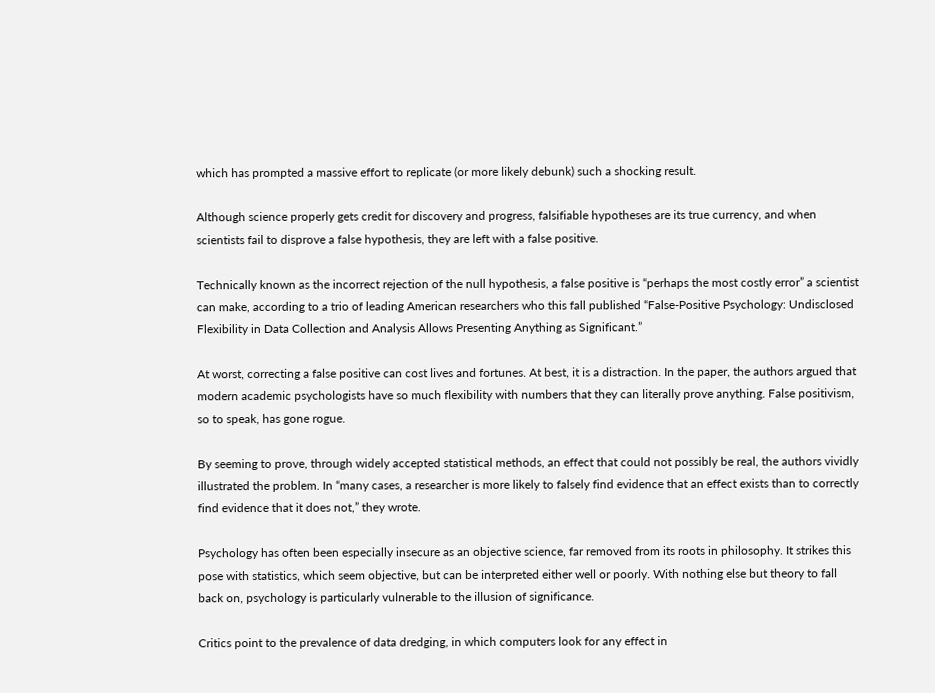which has prompted a massive effort to replicate (or more likely debunk) such a shocking result.

Although science properly gets credit for discovery and progress, falsifiable hypotheses are its true currency, and when scientists fail to disprove a false hypothesis, they are left with a false positive.

Technically known as the incorrect rejection of the null hypothesis, a false positive is “perhaps the most costly error” a scientist can make, according to a trio of leading American researchers who this fall published “False-Positive Psychology: Undisclosed Flexibility in Data Collection and Analysis Allows Presenting Anything as Significant.”

At worst, correcting a false positive can cost lives and fortunes. At best, it is a distraction. In the paper, the authors argued that modern academic psychologists have so much flexibility with numbers that they can literally prove anything. False positivism, so to speak, has gone rogue.

By seeming to prove, through widely accepted statistical methods, an effect that could not possibly be real, the authors vividly illustrated the problem. In “many cases, a researcher is more likely to falsely find evidence that an effect exists than to correctly find evidence that it does not,” they wrote.

Psychology has often been especially insecure as an objective science, far removed from its roots in philosophy. It strikes this pose with statistics, which seem objective, but can be interpreted either well or poorly. With nothing else but theory to fall back on, psychology is particularly vulnerable to the illusion of significance.

Critics point to the prevalence of data dredging, in which computers look for any effect in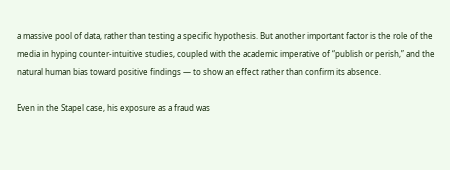a massive pool of data, rather than testing a specific hypothesis. But another important factor is the role of the media in hyping counter-intuitive studies, coupled with the academic imperative of “publish or perish,” and the natural human bias toward positive findings — to show an effect rather than confirm its absence.

Even in the Stapel case, his exposure as a fraud was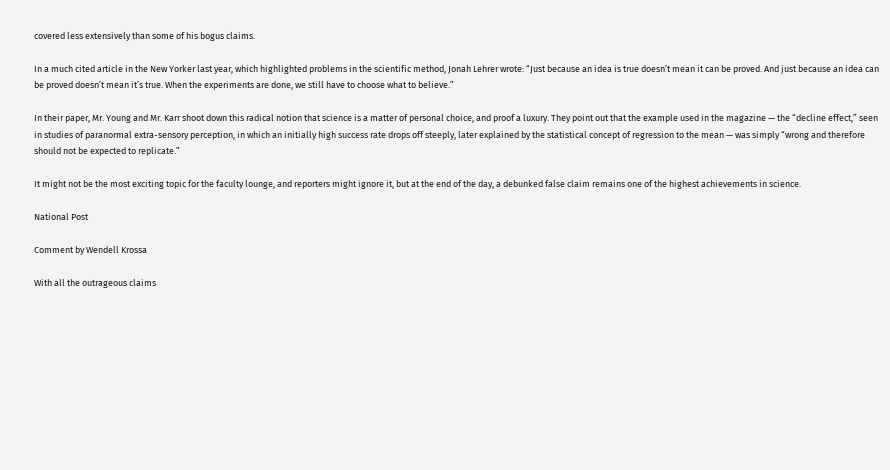covered less extensively than some of his bogus claims.

In a much cited article in the New Yorker last year, which highlighted problems in the scientific method, Jonah Lehrer wrote: “Just because an idea is true doesn’t mean it can be proved. And just because an idea can be proved doesn’t mean it’s true. When the experiments are done, we still have to choose what to believe.”

In their paper, Mr. Young and Mr. Karr shoot down this radical notion that science is a matter of personal choice, and proof a luxury. They point out that the example used in the magazine — the “decline effect,” seen in studies of paranormal extra-sensory perception, in which an initially high success rate drops off steeply, later explained by the statistical concept of regression to the mean — was simply “wrong and therefore should not be expected to replicate.”

It might not be the most exciting topic for the faculty lounge, and reporters might ignore it, but at the end of the day, a debunked false claim remains one of the highest achievements in science.

National Post

Comment by Wendell Krossa

With all the outrageous claims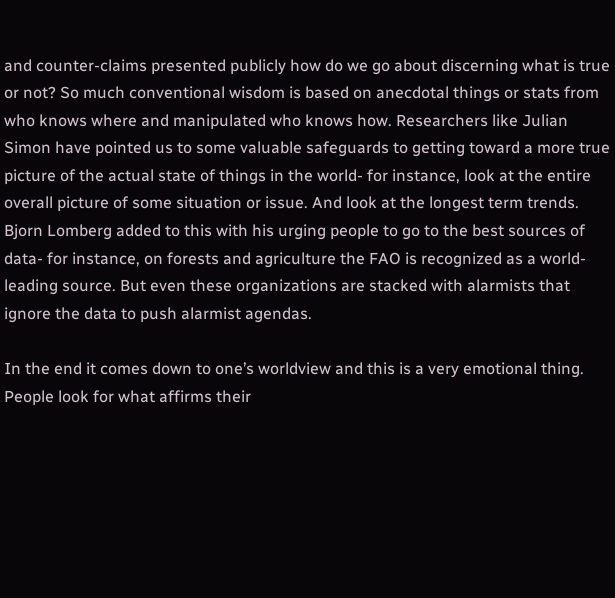and counter-claims presented publicly how do we go about discerning what is true or not? So much conventional wisdom is based on anecdotal things or stats from who knows where and manipulated who knows how. Researchers like Julian Simon have pointed us to some valuable safeguards to getting toward a more true picture of the actual state of things in the world- for instance, look at the entire overall picture of some situation or issue. And look at the longest term trends. Bjorn Lomberg added to this with his urging people to go to the best sources of data- for instance, on forests and agriculture the FAO is recognized as a world-leading source. But even these organizations are stacked with alarmists that ignore the data to push alarmist agendas.

In the end it comes down to one’s worldview and this is a very emotional thing. People look for what affirms their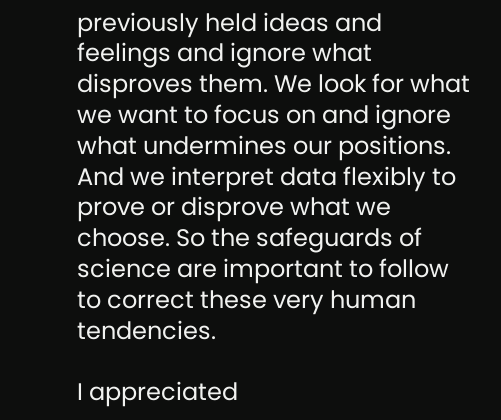previously held ideas and feelings and ignore what disproves them. We look for what we want to focus on and ignore what undermines our positions. And we interpret data flexibly to prove or disprove what we choose. So the safeguards of science are important to follow to correct these very human tendencies.

I appreciated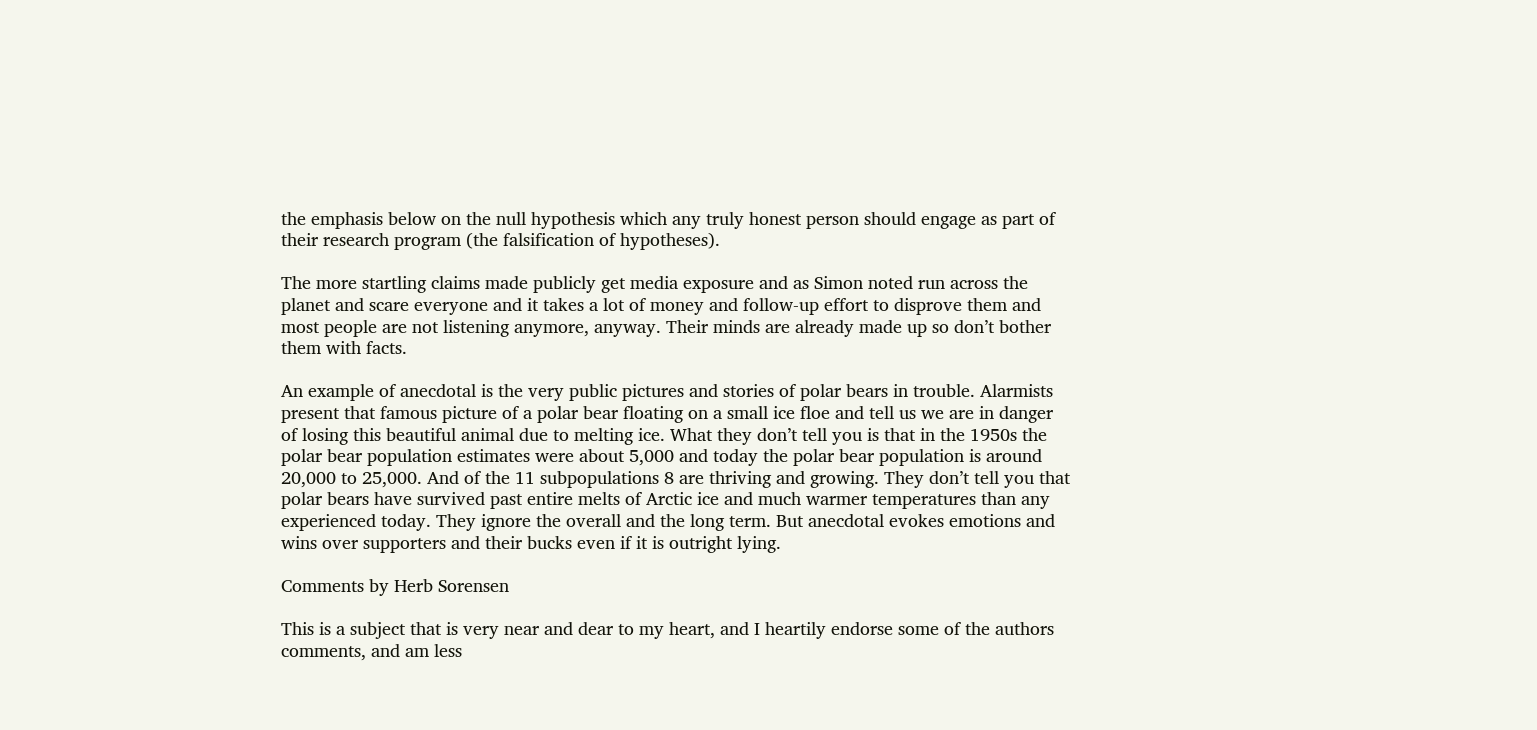the emphasis below on the null hypothesis which any truly honest person should engage as part of their research program (the falsification of hypotheses).

The more startling claims made publicly get media exposure and as Simon noted run across the planet and scare everyone and it takes a lot of money and follow-up effort to disprove them and most people are not listening anymore, anyway. Their minds are already made up so don’t bother them with facts.

An example of anecdotal is the very public pictures and stories of polar bears in trouble. Alarmists present that famous picture of a polar bear floating on a small ice floe and tell us we are in danger of losing this beautiful animal due to melting ice. What they don’t tell you is that in the 1950s the polar bear population estimates were about 5,000 and today the polar bear population is around 20,000 to 25,000. And of the 11 subpopulations 8 are thriving and growing. They don’t tell you that polar bears have survived past entire melts of Arctic ice and much warmer temperatures than any experienced today. They ignore the overall and the long term. But anecdotal evokes emotions and wins over supporters and their bucks even if it is outright lying.

Comments by Herb Sorensen

This is a subject that is very near and dear to my heart, and I heartily endorse some of the authors comments, and am less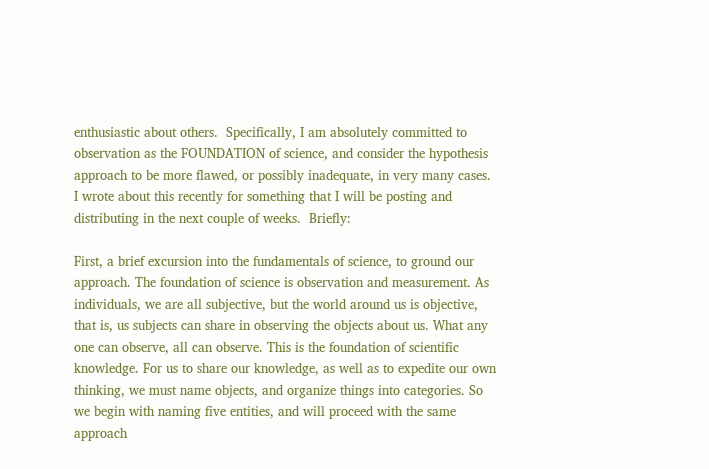enthusiastic about others.  Specifically, I am absolutely committed to observation as the FOUNDATION of science, and consider the hypothesis approach to be more flawed, or possibly inadequate, in very many cases.  I wrote about this recently for something that I will be posting and distributing in the next couple of weeks.  Briefly:

First, a brief excursion into the fundamentals of science, to ground our approach. The foundation of science is observation and measurement. As individuals, we are all subjective, but the world around us is objective, that is, us subjects can share in observing the objects about us. What any one can observe, all can observe. This is the foundation of scientific knowledge. For us to share our knowledge, as well as to expedite our own thinking, we must name objects, and organize things into categories. So we begin with naming five entities, and will proceed with the same approach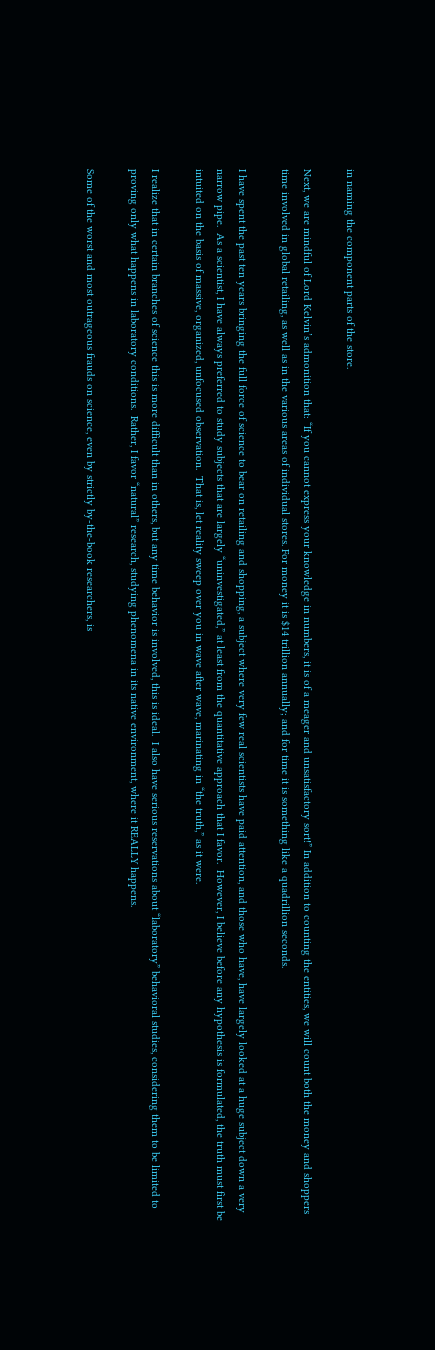in naming the component parts of the store.

Next, we are mindful of Lord Kelvin’s admonition that: “If you cannot express your knowledge in numbers, it is of a meager and unsatisfactory sort!” In addition to counting the entities, we will count both the money and shoppers time involved in global retailing, as well as in the various areas of individual stores. For money it is $14 trillion annually; and for time it is something like a quadrillion seconds.

I have spent the past ten years bringing the full force of science to bear on retailing and shopping, a subject where very few real scientists have paid attention, and those who have, have largely looked at a huge subject down a very narrow pipe.  As a scientist, I have always preferred to study subjects that are largely “uninvestigated,” at least from the quantitative approach that I favor.  However, I believe before any hypothesis is formulated, the truth must first be intuited on the basis of massive, organized, unfocused observation.  That is, let reality sweep over you in wave after wave, marinating in “the truth,” as it were.

I realize that in certain branches of science this is more difficult than in others, but any time behavior is involved, this is ideal.  I also have serious reservations about “laboratory” behavioral studies, considering them to be limited to proving only what happens in laboratory conditions.  Rather, I favor “natural” research, studying phenomena in its native environment, where it REALLY happens.

Some of the worst and most outrageous frauds on science, even by strictly by-the-book researchers, is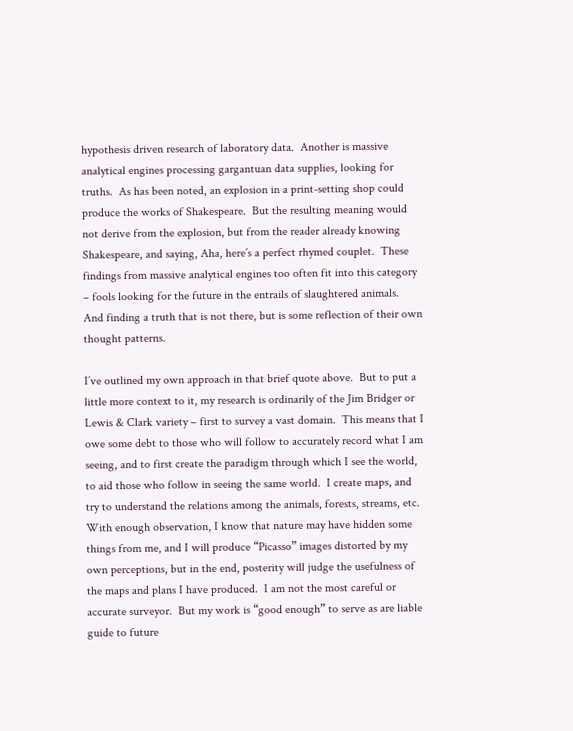hypothesis driven research of laboratory data.  Another is massive analytical engines processing gargantuan data supplies, looking for truths.  As has been noted, an explosion in a print-setting shop could produce the works of Shakespeare.  But the resulting meaning would not derive from the explosion, but from the reader already knowing Shakespeare, and saying, Aha, here’s a perfect rhymed couplet.  These findings from massive analytical engines too often fit into this category – fools looking for the future in the entrails of slaughtered animals.  And finding a truth that is not there, but is some reflection of their own thought patterns.

I’ve outlined my own approach in that brief quote above.  But to put a little more context to it, my research is ordinarily of the Jim Bridger or Lewis & Clark variety – first to survey a vast domain.  This means that I owe some debt to those who will follow to accurately record what I am seeing, and to first create the paradigm through which I see the world, to aid those who follow in seeing the same world.  I create maps, and try to understand the relations among the animals, forests, streams, etc.  With enough observation, I know that nature may have hidden some things from me, and I will produce “Picasso” images distorted by my own perceptions, but in the end, posterity will judge the usefulness of the maps and plans I have produced.  I am not the most careful or accurate surveyor.  But my work is “good enough” to serve as are liable guide to future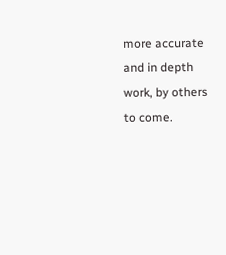more accurate and in depth work, by others to come.